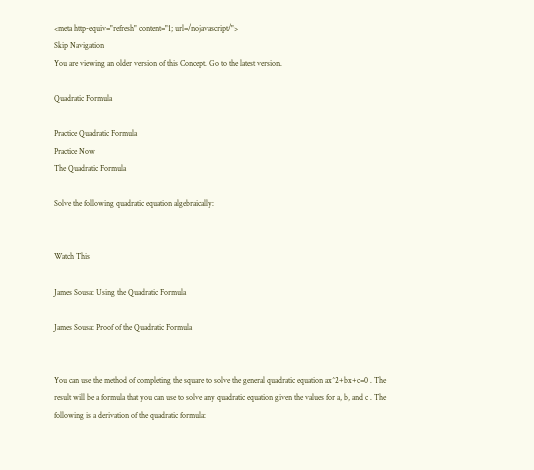<meta http-equiv="refresh" content="1; url=/nojavascript/">
Skip Navigation
You are viewing an older version of this Concept. Go to the latest version.

Quadratic Formula

Practice Quadratic Formula
Practice Now
The Quadratic Formula

Solve the following quadratic equation algebraically:


Watch This

James Sousa: Using the Quadratic Formula

James Sousa: Proof of the Quadratic Formula


You can use the method of completing the square to solve the general quadratic equation ax^2+bx+c=0 . The result will be a formula that you can use to solve any quadratic equation given the values for a, b, and c . The following is a derivation of the quadratic formula: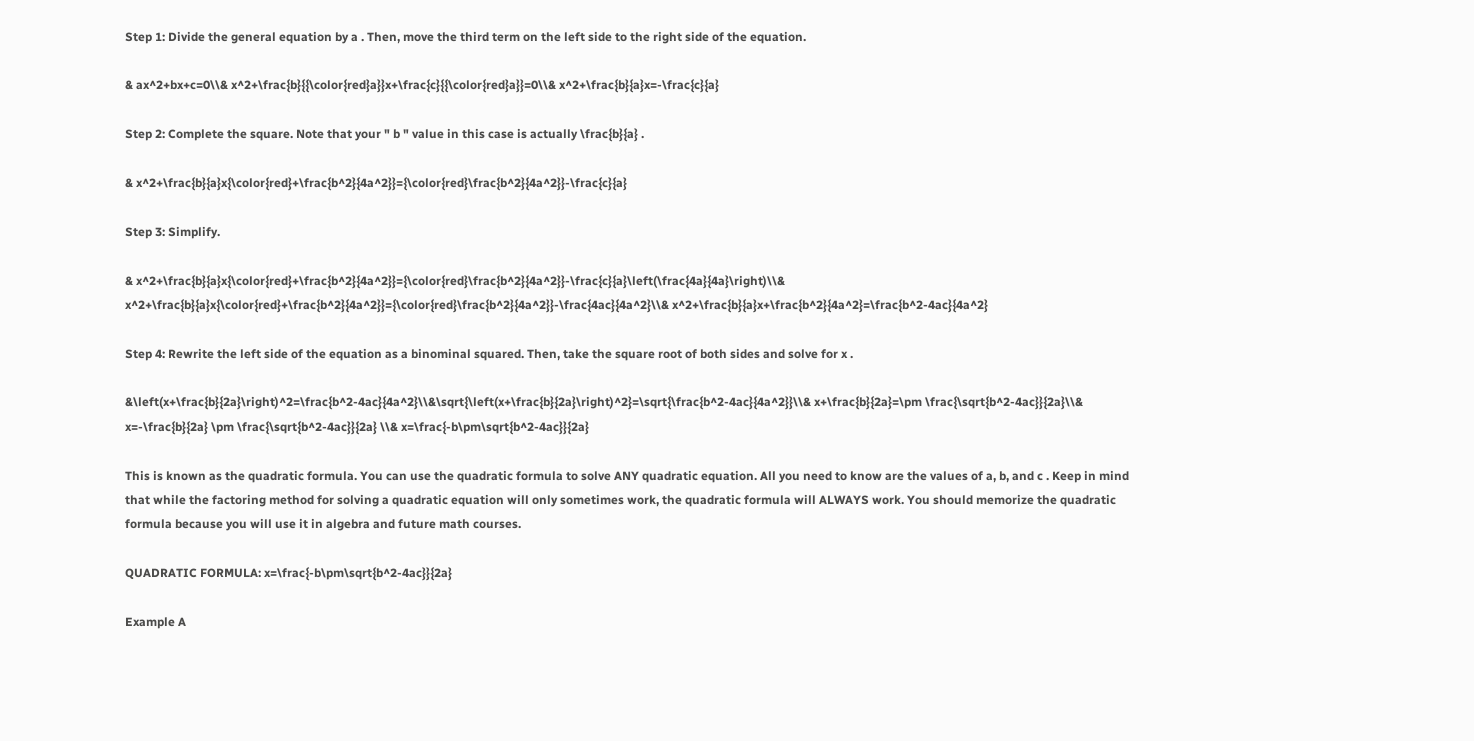Step 1: Divide the general equation by a . Then, move the third term on the left side to the right side of the equation.

& ax^2+bx+c=0\\& x^2+\frac{b}{{\color{red}a}}x+\frac{c}{{\color{red}a}}=0\\& x^2+\frac{b}{a}x=-\frac{c}{a}

Step 2: Complete the square. Note that your " b " value in this case is actually \frac{b}{a} .

& x^2+\frac{b}{a}x{\color{red}+\frac{b^2}{4a^2}}={\color{red}\frac{b^2}{4a^2}}-\frac{c}{a}

Step 3: Simplify.

& x^2+\frac{b}{a}x{\color{red}+\frac{b^2}{4a^2}}={\color{red}\frac{b^2}{4a^2}}-\frac{c}{a}\left(\frac{4a}{4a}\right)\\& x^2+\frac{b}{a}x{\color{red}+\frac{b^2}{4a^2}}={\color{red}\frac{b^2}{4a^2}}-\frac{4ac}{4a^2}\\& x^2+\frac{b}{a}x+\frac{b^2}{4a^2}=\frac{b^2-4ac}{4a^2}

Step 4: Rewrite the left side of the equation as a binominal squared. Then, take the square root of both sides and solve for x .

&\left(x+\frac{b}{2a}\right)^2=\frac{b^2-4ac}{4a^2}\\&\sqrt{\left(x+\frac{b}{2a}\right)^2}=\sqrt{\frac{b^2-4ac}{4a^2}}\\& x+\frac{b}{2a}=\pm \frac{\sqrt{b^2-4ac}}{2a}\\& x=-\frac{b}{2a} \pm \frac{\sqrt{b^2-4ac}}{2a} \\& x=\frac{-b\pm\sqrt{b^2-4ac}}{2a}

This is known as the quadratic formula. You can use the quadratic formula to solve ANY quadratic equation. All you need to know are the values of a, b, and c . Keep in mind that while the factoring method for solving a quadratic equation will only sometimes work, the quadratic formula will ALWAYS work. You should memorize the quadratic formula because you will use it in algebra and future math courses.

QUADRATIC FORMULA: x=\frac{-b\pm\sqrt{b^2-4ac}}{2a}

Example A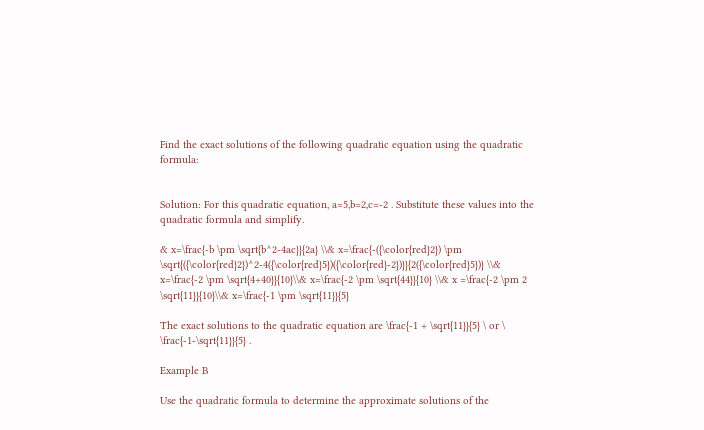Find the exact solutions of the following quadratic equation using the quadratic formula:


Solution: For this quadratic equation, a=5,b=2,c=-2 . Substitute these values into the quadratic formula and simplify.

& x=\frac{-b \pm \sqrt{b^2-4ac}}{2a} \\& x=\frac{-({\color{red}2}) \pm \sqrt{({\color{red}2})^2-4({\color{red}5})({\color{red}-2})}}{2({\color{red}5})} \\& x=\frac{-2 \pm \sqrt{4+40}}{10}\\& x=\frac{-2 \pm \sqrt{44}}{10} \\& x =\frac{-2 \pm 2 \sqrt{11}}{10}\\& x=\frac{-1 \pm \sqrt{11}}{5}

The exact solutions to the quadratic equation are \frac{-1 + \sqrt{11}}{5} \ or \ \frac{-1-\sqrt{11}}{5} .

Example B

Use the quadratic formula to determine the approximate solutions of the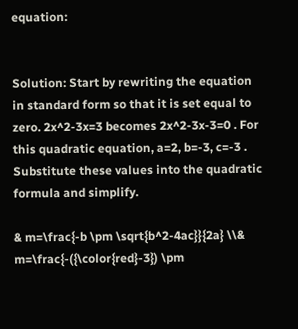equation:


Solution: Start by rewriting the equation in standard form so that it is set equal to zero. 2x^2-3x=3 becomes 2x^2-3x-3=0 . For this quadratic equation, a=2, b=-3, c=-3 . Substitute these values into the quadratic formula and simplify.

& m=\frac{-b \pm \sqrt{b^2-4ac}}{2a} \\& m=\frac{-({\color{red}-3}) \pm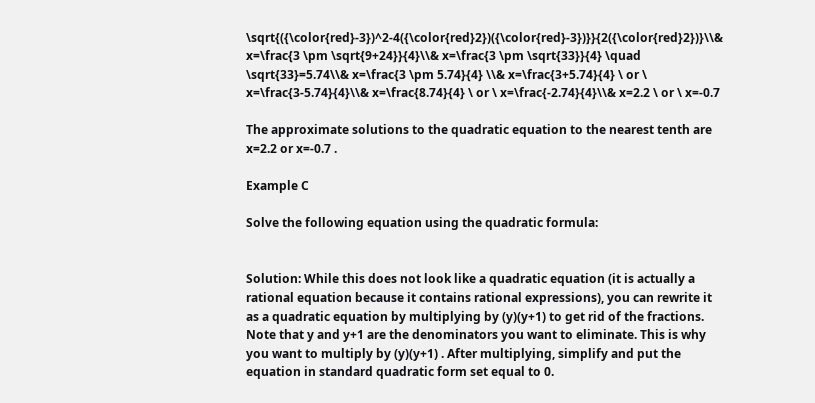\sqrt{({\color{red}-3})^2-4({\color{red}2})({\color{red}-3})}}{2({\color{red}2})}\\& x=\frac{3 \pm \sqrt{9+24}}{4}\\& x=\frac{3 \pm \sqrt{33}}{4} \quad \sqrt{33}=5.74\\& x=\frac{3 \pm 5.74}{4} \\& x=\frac{3+5.74}{4} \ or \ x=\frac{3-5.74}{4}\\& x=\frac{8.74}{4} \ or \ x=\frac{-2.74}{4}\\& x=2.2 \ or \ x=-0.7

The approximate solutions to the quadratic equation to the nearest tenth are x=2.2 or x=-0.7 .

Example C

Solve the following equation using the quadratic formula:


Solution: While this does not look like a quadratic equation (it is actually a rational equation because it contains rational expressions), you can rewrite it as a quadratic equation by multiplying by (y)(y+1) to get rid of the fractions. Note that y and y+1 are the denominators you want to eliminate. This is why you want to multiply by (y)(y+1) . After multiplying, simplify and put the equation in standard quadratic form set equal to 0.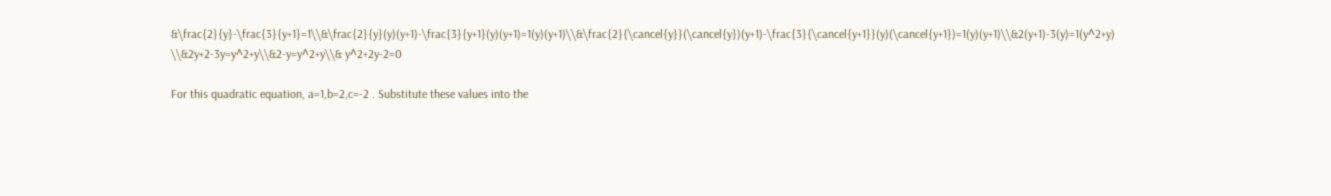&\frac{2}{y}-\frac{3}{y+1}=1\\&\frac{2}{y}(y)(y+1)-\frac{3}{y+1}(y)(y+1)=1(y)(y+1)\\&\frac{2}{\cancel{y}}(\cancel{y})(y+1)-\frac{3}{\cancel{y+1}}(y)(\cancel{y+1})=1(y)(y+1)\\&2(y+1)-3(y)=1(y^2+y) \\&2y+2-3y=y^2+y\\&2-y=y^2+y\\& y^2+2y-2=0

For this quadratic equation, a=1,b=2,c=-2 . Substitute these values into the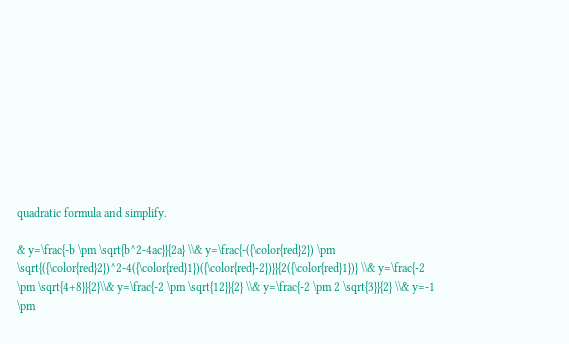quadratic formula and simplify.

& y=\frac{-b \pm \sqrt{b^2-4ac}}{2a} \\& y=\frac{-({\color{red}2}) \pm \sqrt{({\color{red}2})^2-4({\color{red}1})({\color{red}-2})}}{2({\color{red}1})} \\& y=\frac{-2 \pm \sqrt{4+8}}{2}\\& y=\frac{-2 \pm \sqrt{12}}{2} \\& y=\frac{-2 \pm 2 \sqrt{3}}{2} \\& y=-1 \pm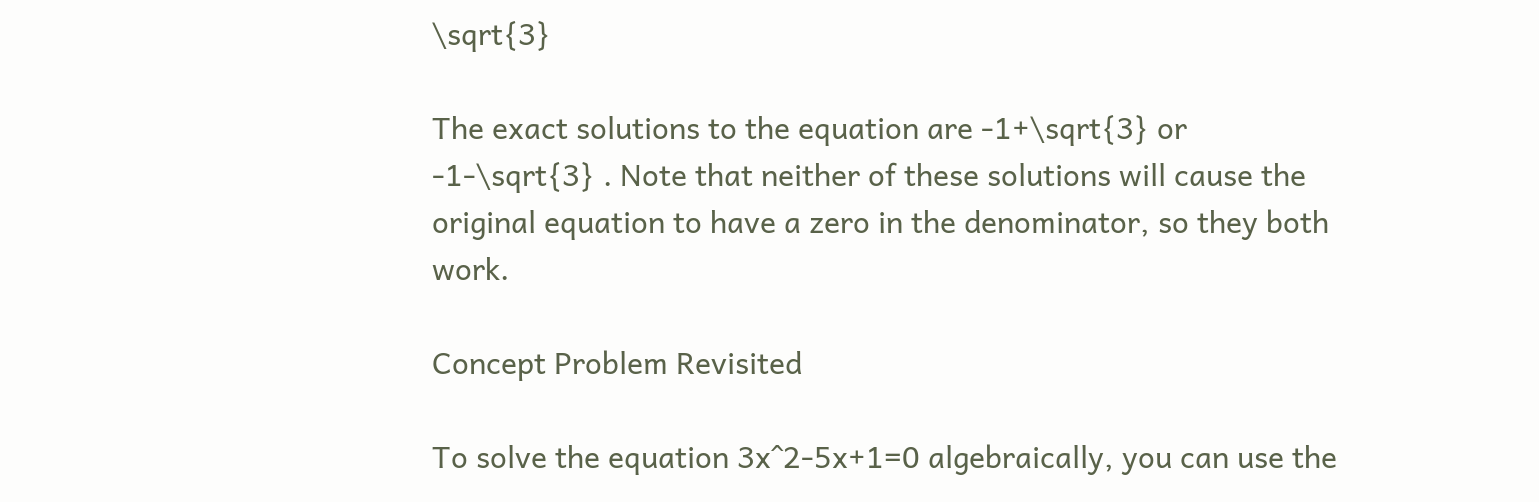\sqrt{3}

The exact solutions to the equation are -1+\sqrt{3} or -1-\sqrt{3} . Note that neither of these solutions will cause the original equation to have a zero in the denominator, so they both work.

Concept Problem Revisited

To solve the equation 3x^2-5x+1=0 algebraically, you can use the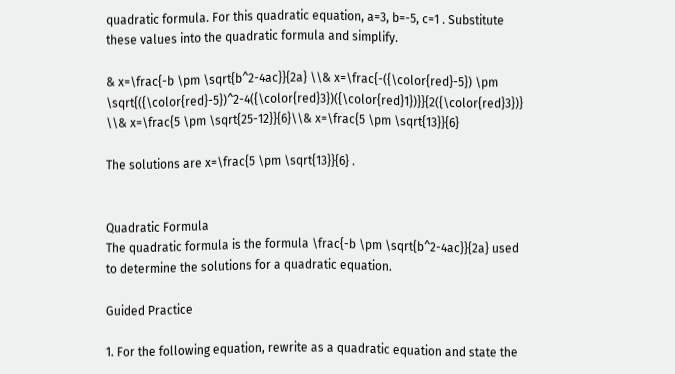quadratic formula. For this quadratic equation, a=3, b=-5, c=1 . Substitute these values into the quadratic formula and simplify.

& x=\frac{-b \pm \sqrt{b^2-4ac}}{2a} \\& x=\frac{-({\color{red}-5}) \pm \sqrt{({\color{red}-5})^2-4({\color{red}3})({\color{red}1})}}{2({\color{red}3})} \\& x=\frac{5 \pm \sqrt{25-12}}{6}\\& x=\frac{5 \pm \sqrt{13}}{6}

The solutions are x=\frac{5 \pm \sqrt{13}}{6} .


Quadratic Formula
The quadratic formula is the formula \frac{-b \pm \sqrt{b^2-4ac}}{2a} used to determine the solutions for a quadratic equation.

Guided Practice

1. For the following equation, rewrite as a quadratic equation and state the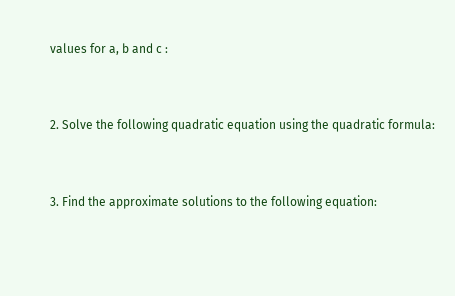values for a, b and c :


2. Solve the following quadratic equation using the quadratic formula:


3. Find the approximate solutions to the following equation: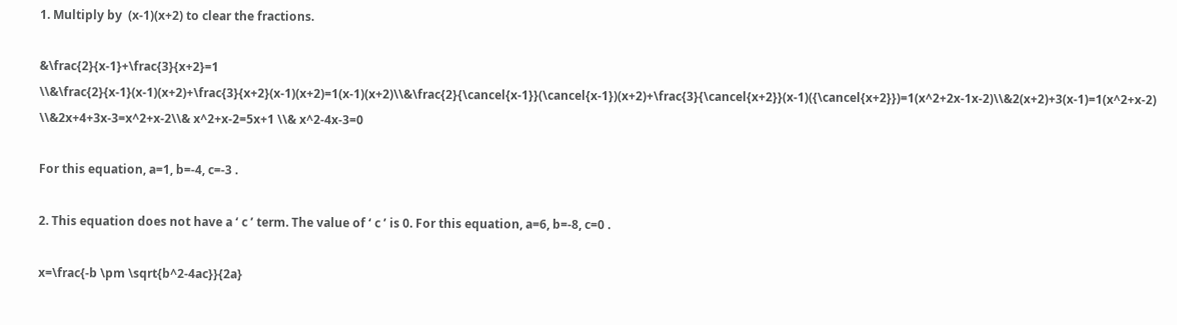1. Multiply by  (x-1)(x+2) to clear the fractions.

&\frac{2}{x-1}+\frac{3}{x+2}=1 \\&\frac{2}{x-1}(x-1)(x+2)+\frac{3}{x+2}(x-1)(x+2)=1(x-1)(x+2)\\&\frac{2}{\cancel{x-1}}(\cancel{x-1})(x+2)+\frac{3}{\cancel{x+2}}(x-1)({\cancel{x+2}})=1(x^2+2x-1x-2)\\&2(x+2)+3(x-1)=1(x^2+x-2) \\&2x+4+3x-3=x^2+x-2\\& x^2+x-2=5x+1 \\& x^2-4x-3=0

For this equation, a=1, b=-4, c=-3 .

2. This equation does not have a ‘ c ’ term. The value of ‘ c ’ is 0. For this equation, a=6, b=-8, c=0 .

x=\frac{-b \pm \sqrt{b^2-4ac}}{2a}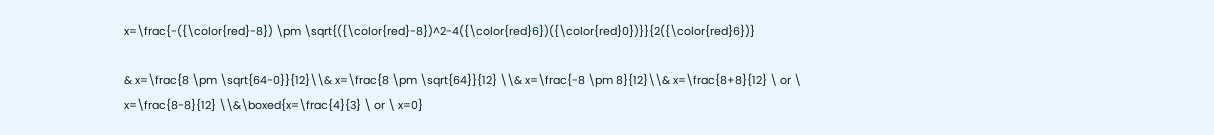x=\frac{-({\color{red}-8}) \pm \sqrt{({\color{red}-8})^2-4({\color{red}6})({\color{red}0})}}{2({\color{red}6})}

& x=\frac{8 \pm \sqrt{64-0}}{12}\\& x=\frac{8 \pm \sqrt{64}}{12} \\& x=\frac{-8 \pm 8}{12}\\& x=\frac{8+8}{12} \ or \ x=\frac{8-8}{12} \\&\boxed{x=\frac{4}{3} \ or \ x=0}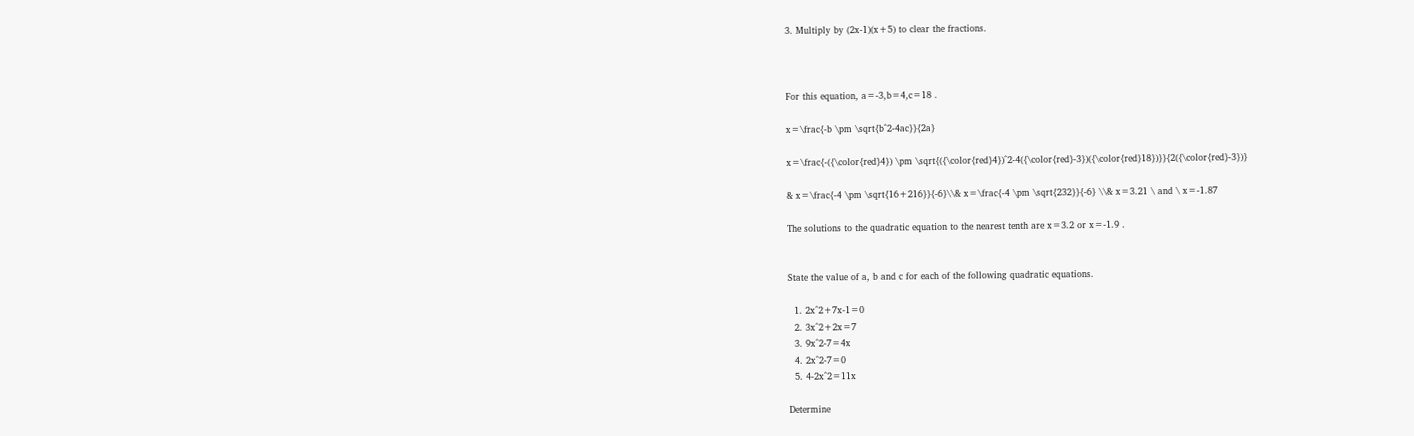3. Multiply by (2x-1)(x+5) to clear the fractions.



For this equation, a=-3,b=4,c=18 .

x=\frac{-b \pm \sqrt{b^2-4ac}}{2a}

x=\frac{-({\color{red}4}) \pm \sqrt{({\color{red}4})^2-4({\color{red}-3})({\color{red}18})}}{2({\color{red}-3})}

& x=\frac{-4 \pm \sqrt{16+216}}{-6}\\& x=\frac{-4 \pm \sqrt{232}}{-6} \\& x=3.21 \ and \ x=-1.87

The solutions to the quadratic equation to the nearest tenth are x=3.2 or x=-1.9 .


State the value of a, b and c for each of the following quadratic equations.

  1. 2x^2+7x-1=0
  2. 3x^2+2x=7
  3. 9x^2-7=4x
  4. 2x^2-7=0
  5. 4-2x^2=11x

Determine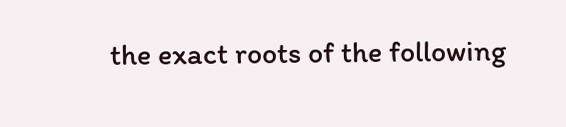the exact roots of the following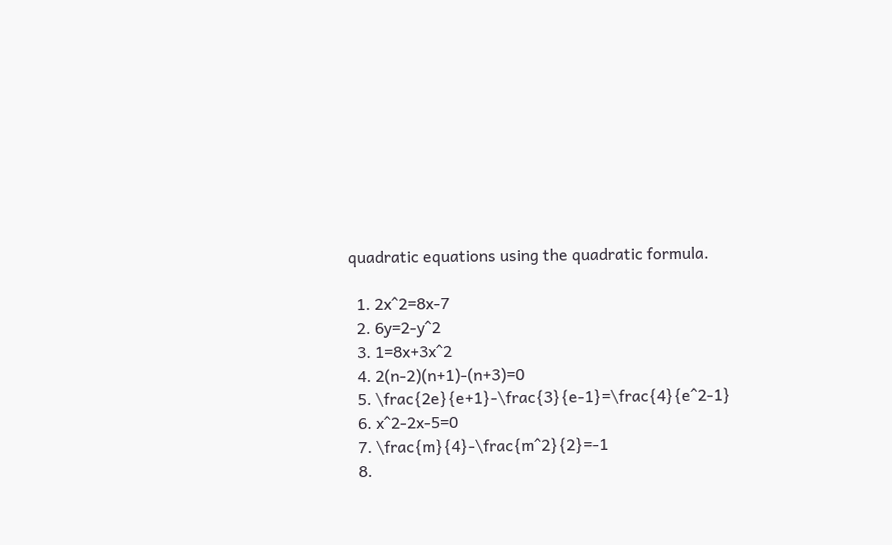quadratic equations using the quadratic formula.

  1. 2x^2=8x-7
  2. 6y=2-y^2
  3. 1=8x+3x^2
  4. 2(n-2)(n+1)-(n+3)=0
  5. \frac{2e}{e+1}-\frac{3}{e-1}=\frac{4}{e^2-1}
  6. x^2-2x-5=0
  7. \frac{m}{4}-\frac{m^2}{2}=-1
  8.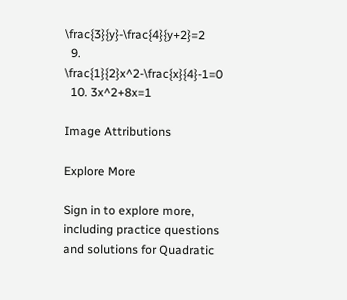\frac{3}{y}-\frac{4}{y+2}=2
  9. \frac{1}{2}x^2-\frac{x}{4}-1=0
  10. 3x^2+8x=1

Image Attributions

Explore More

Sign in to explore more, including practice questions and solutions for Quadratic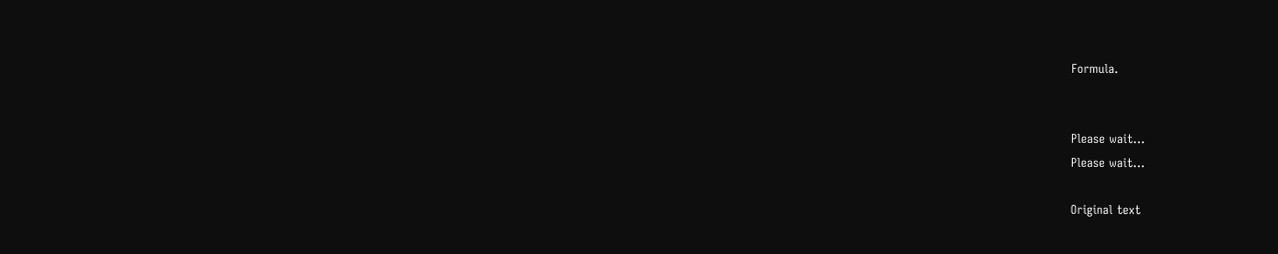Formula.


Please wait...
Please wait...

Original text